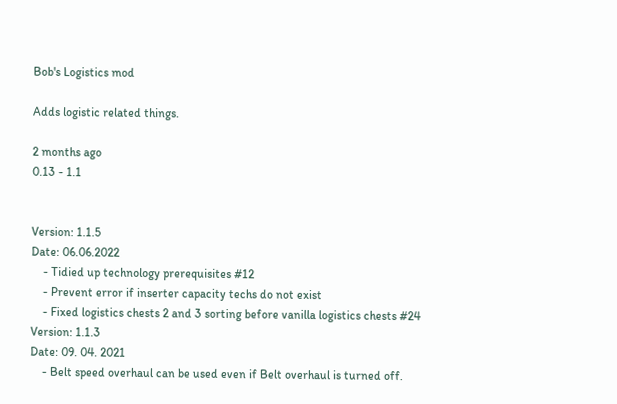Bob's Logistics mod

Adds logistic related things.

2 months ago
0.13 - 1.1


Version: 1.1.5
Date: 06.06.2022
    - Tidied up technology prerequisites #12
    - Prevent error if inserter capacity techs do not exist
    - Fixed logistics chests 2 and 3 sorting before vanilla logistics chests #24
Version: 1.1.3
Date: 09. 04. 2021
    - Belt speed overhaul can be used even if Belt overhaul is turned off.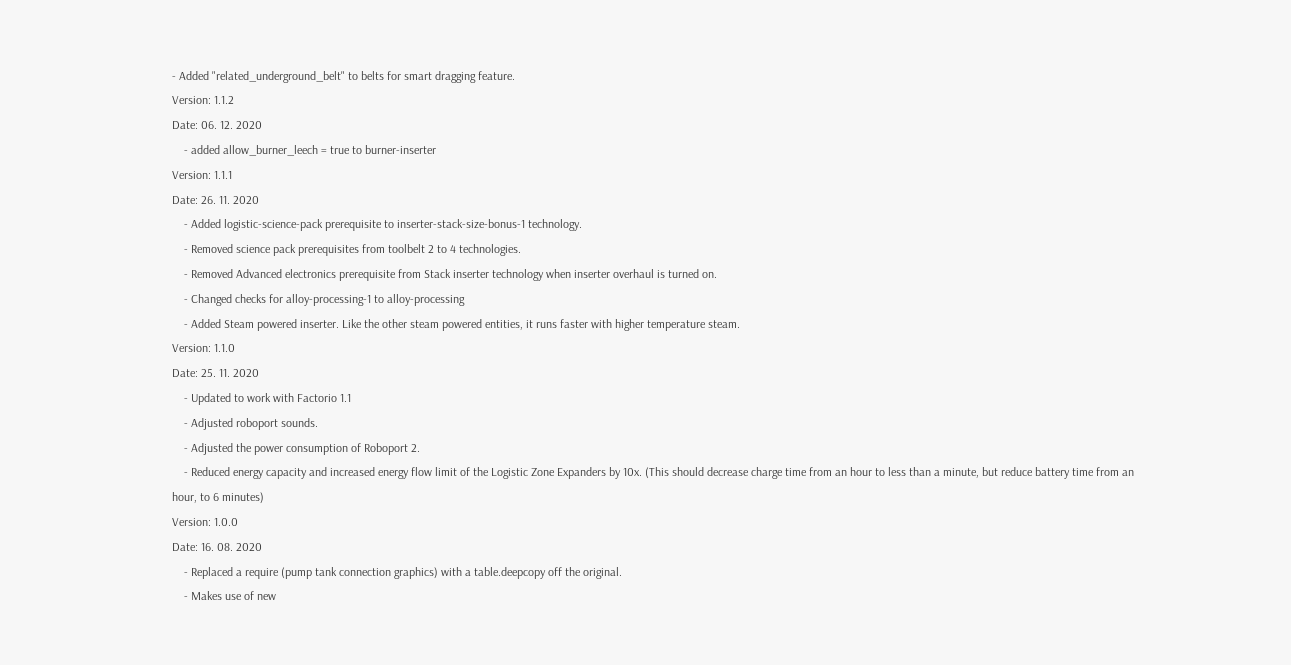- Added "related_underground_belt" to belts for smart dragging feature.
Version: 1.1.2
Date: 06. 12. 2020
    - added allow_burner_leech = true to burner-inserter
Version: 1.1.1
Date: 26. 11. 2020
    - Added logistic-science-pack prerequisite to inserter-stack-size-bonus-1 technology.
    - Removed science pack prerequisites from toolbelt 2 to 4 technologies.
    - Removed Advanced electronics prerequisite from Stack inserter technology when inserter overhaul is turned on.
    - Changed checks for alloy-processing-1 to alloy-processing
    - Added Steam powered inserter. Like the other steam powered entities, it runs faster with higher temperature steam.
Version: 1.1.0
Date: 25. 11. 2020
    - Updated to work with Factorio 1.1
    - Adjusted roboport sounds.
    - Adjusted the power consumption of Roboport 2.
    - Reduced energy capacity and increased energy flow limit of the Logistic Zone Expanders by 10x. (This should decrease charge time from an hour to less than a minute, but reduce battery time from an hour, to 6 minutes)
Version: 1.0.0
Date: 16. 08. 2020
    - Replaced a require (pump tank connection graphics) with a table.deepcopy off the original.
    - Makes use of new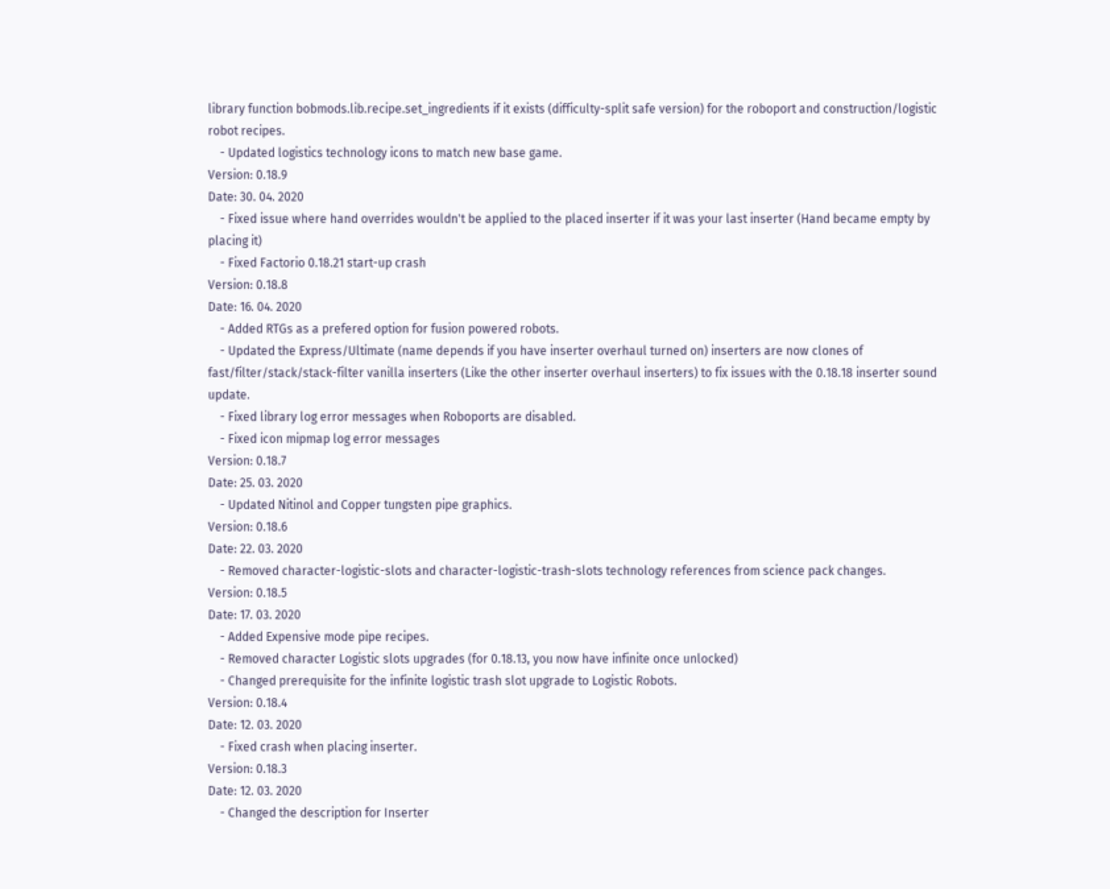library function bobmods.lib.recipe.set_ingredients if it exists (difficulty-split safe version) for the roboport and construction/logistic robot recipes.
    - Updated logistics technology icons to match new base game.
Version: 0.18.9
Date: 30. 04. 2020
    - Fixed issue where hand overrides wouldn't be applied to the placed inserter if it was your last inserter (Hand became empty by placing it)
    - Fixed Factorio 0.18.21 start-up crash
Version: 0.18.8
Date: 16. 04. 2020
    - Added RTGs as a prefered option for fusion powered robots.
    - Updated the Express/Ultimate (name depends if you have inserter overhaul turned on) inserters are now clones of fast/filter/stack/stack-filter vanilla inserters (Like the other inserter overhaul inserters) to fix issues with the 0.18.18 inserter sound update.
    - Fixed library log error messages when Roboports are disabled.
    - Fixed icon mipmap log error messages
Version: 0.18.7
Date: 25. 03. 2020
    - Updated Nitinol and Copper tungsten pipe graphics.
Version: 0.18.6
Date: 22. 03. 2020
    - Removed character-logistic-slots and character-logistic-trash-slots technology references from science pack changes.
Version: 0.18.5
Date: 17. 03. 2020
    - Added Expensive mode pipe recipes.
    - Removed character Logistic slots upgrades (for 0.18.13, you now have infinite once unlocked)
    - Changed prerequisite for the infinite logistic trash slot upgrade to Logistic Robots.
Version: 0.18.4
Date: 12. 03. 2020
    - Fixed crash when placing inserter.
Version: 0.18.3
Date: 12. 03. 2020
    - Changed the description for Inserter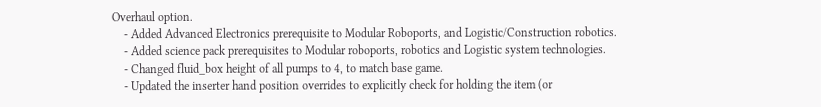Overhaul option.
    - Added Advanced Electronics prerequisite to Modular Roboports, and Logistic/Construction robotics.
    - Added science pack prerequisites to Modular roboports, robotics and Logistic system technologies.
    - Changed fluid_box height of all pumps to 4, to match base game.
    - Updated the inserter hand position overrides to explicitly check for holding the item (or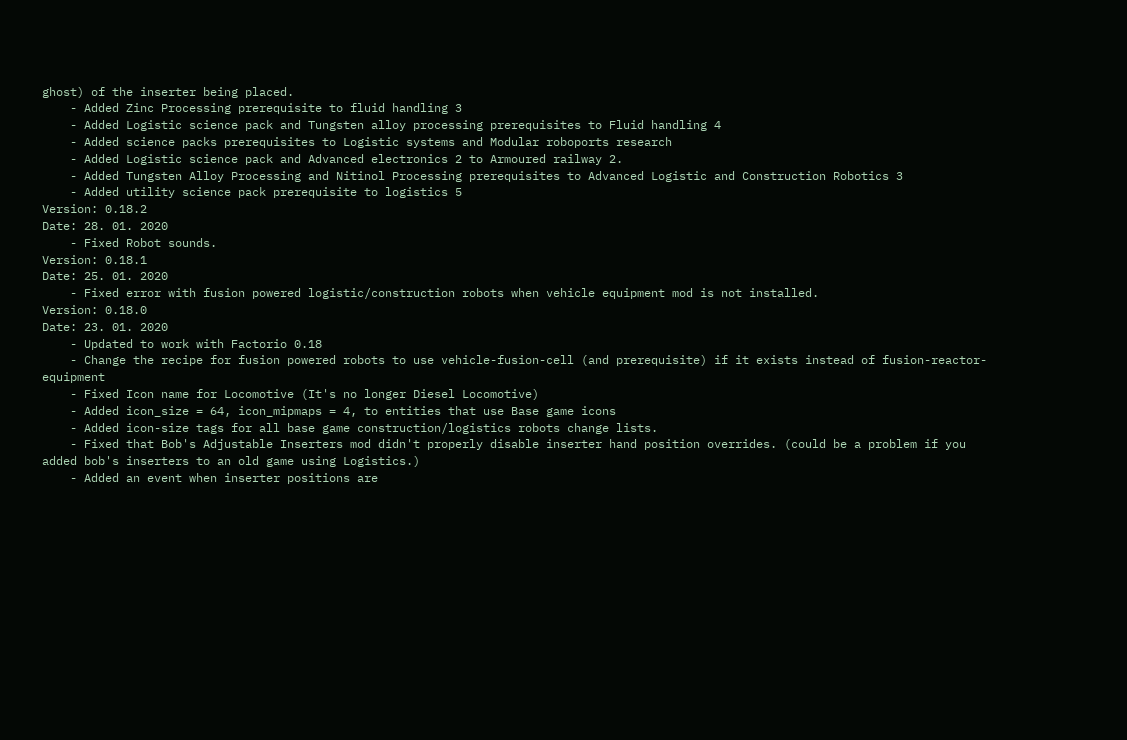ghost) of the inserter being placed.
    - Added Zinc Processing prerequisite to fluid handling 3
    - Added Logistic science pack and Tungsten alloy processing prerequisites to Fluid handling 4
    - Added science packs prerequisites to Logistic systems and Modular roboports research
    - Added Logistic science pack and Advanced electronics 2 to Armoured railway 2.
    - Added Tungsten Alloy Processing and Nitinol Processing prerequisites to Advanced Logistic and Construction Robotics 3
    - Added utility science pack prerequisite to logistics 5
Version: 0.18.2
Date: 28. 01. 2020
    - Fixed Robot sounds.
Version: 0.18.1
Date: 25. 01. 2020
    - Fixed error with fusion powered logistic/construction robots when vehicle equipment mod is not installed.
Version: 0.18.0
Date: 23. 01. 2020
    - Updated to work with Factorio 0.18
    - Change the recipe for fusion powered robots to use vehicle-fusion-cell (and prerequisite) if it exists instead of fusion-reactor-equipment
    - Fixed Icon name for Locomotive (It's no longer Diesel Locomotive)
    - Added icon_size = 64, icon_mipmaps = 4, to entities that use Base game icons
    - Added icon-size tags for all base game construction/logistics robots change lists.
    - Fixed that Bob's Adjustable Inserters mod didn't properly disable inserter hand position overrides. (could be a problem if you added bob's inserters to an old game using Logistics.)
    - Added an event when inserter positions are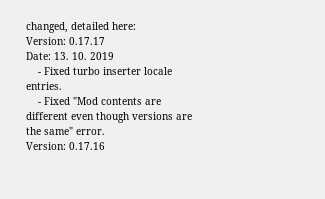changed, detailed here:
Version: 0.17.17
Date: 13. 10. 2019
    - Fixed turbo inserter locale entries.
    - Fixed "Mod contents are different even though versions are the same" error.
Version: 0.17.16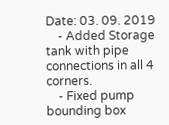Date: 03. 09. 2019
    - Added Storage tank with pipe connections in all 4 corners.
    - Fixed pump bounding box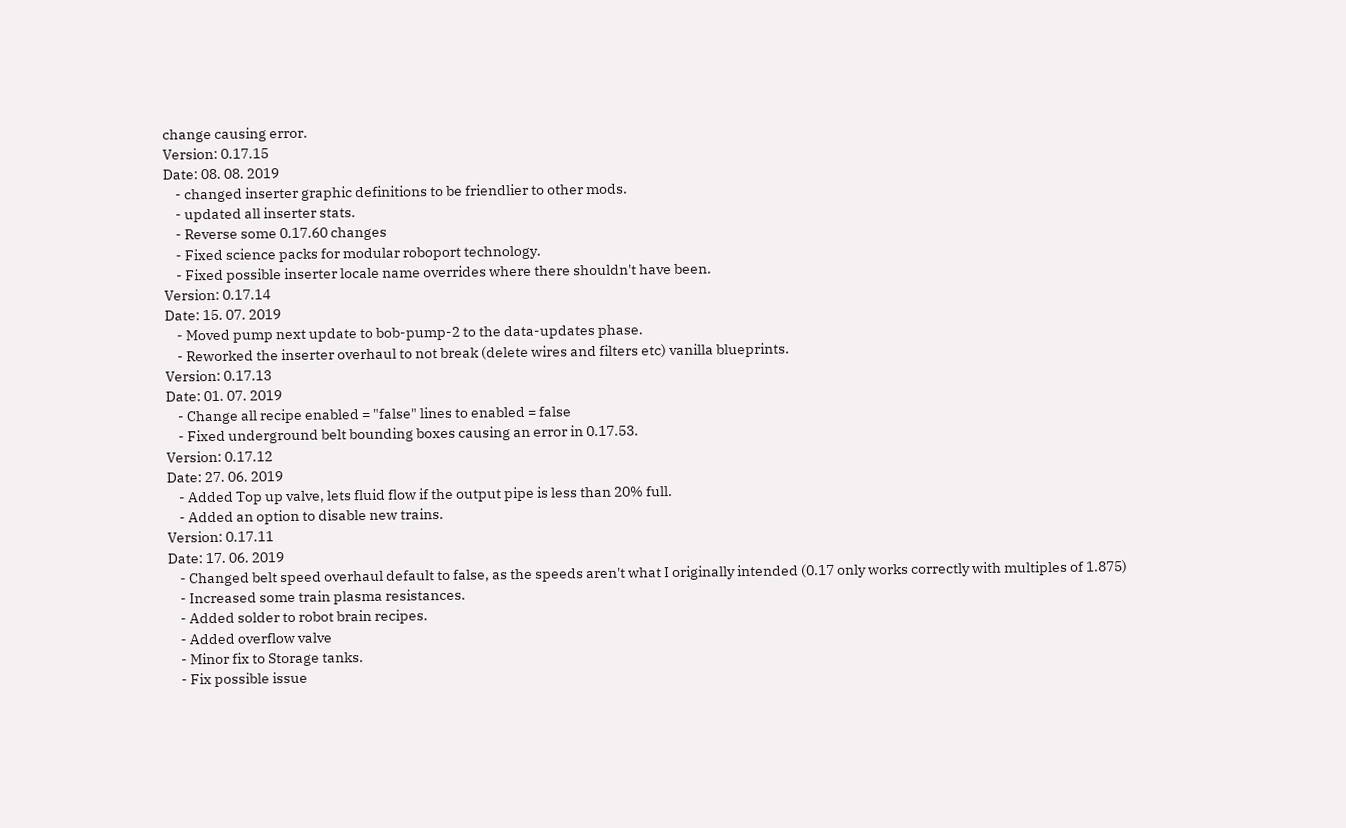change causing error.
Version: 0.17.15
Date: 08. 08. 2019
    - changed inserter graphic definitions to be friendlier to other mods.
    - updated all inserter stats.
    - Reverse some 0.17.60 changes
    - Fixed science packs for modular roboport technology.
    - Fixed possible inserter locale name overrides where there shouldn't have been.
Version: 0.17.14
Date: 15. 07. 2019
    - Moved pump next update to bob-pump-2 to the data-updates phase.
    - Reworked the inserter overhaul to not break (delete wires and filters etc) vanilla blueprints.
Version: 0.17.13
Date: 01. 07. 2019
    - Change all recipe enabled = "false" lines to enabled = false
    - Fixed underground belt bounding boxes causing an error in 0.17.53.
Version: 0.17.12
Date: 27. 06. 2019
    - Added Top up valve, lets fluid flow if the output pipe is less than 20% full.
    - Added an option to disable new trains.
Version: 0.17.11
Date: 17. 06. 2019
    - Changed belt speed overhaul default to false, as the speeds aren't what I originally intended (0.17 only works correctly with multiples of 1.875)
    - Increased some train plasma resistances.
    - Added solder to robot brain recipes.
    - Added overflow valve
    - Minor fix to Storage tanks.
    - Fix possible issue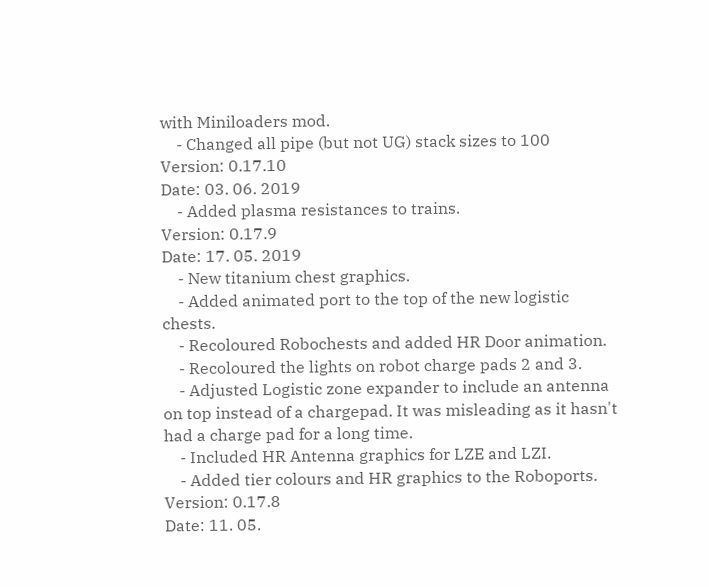with Miniloaders mod.
    - Changed all pipe (but not UG) stack sizes to 100
Version: 0.17.10
Date: 03. 06. 2019
    - Added plasma resistances to trains.
Version: 0.17.9
Date: 17. 05. 2019
    - New titanium chest graphics.
    - Added animated port to the top of the new logistic chests.
    - Recoloured Robochests and added HR Door animation.
    - Recoloured the lights on robot charge pads 2 and 3.
    - Adjusted Logistic zone expander to include an antenna on top instead of a chargepad. It was misleading as it hasn't had a charge pad for a long time.
    - Included HR Antenna graphics for LZE and LZI.
    - Added tier colours and HR graphics to the Roboports.
Version: 0.17.8
Date: 11. 05.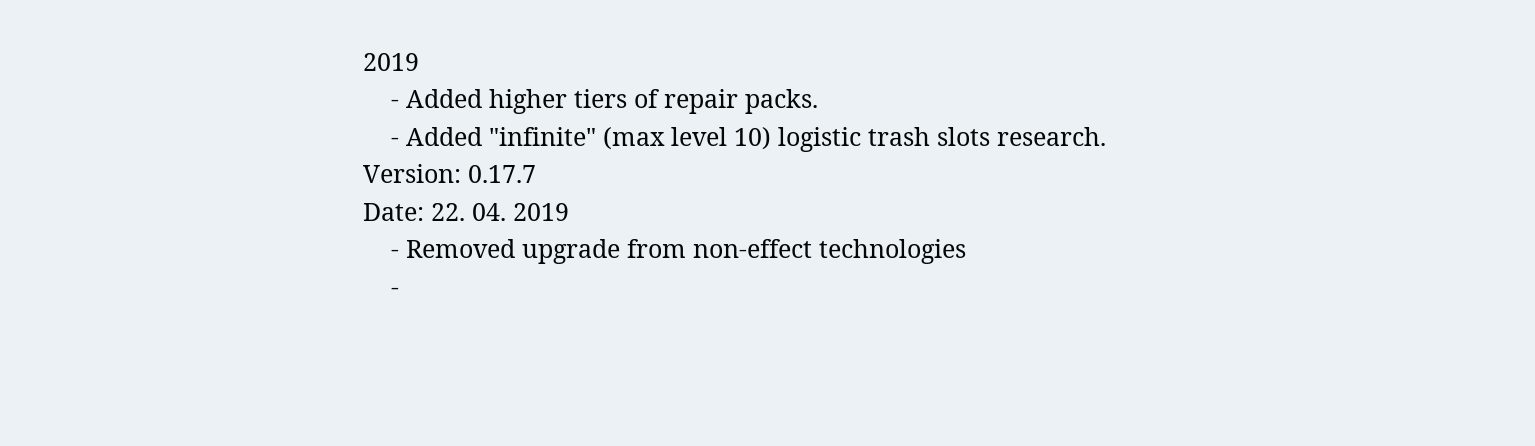2019
    - Added higher tiers of repair packs.
    - Added "infinite" (max level 10) logistic trash slots research.
Version: 0.17.7
Date: 22. 04. 2019
    - Removed upgrade from non-effect technologies
    -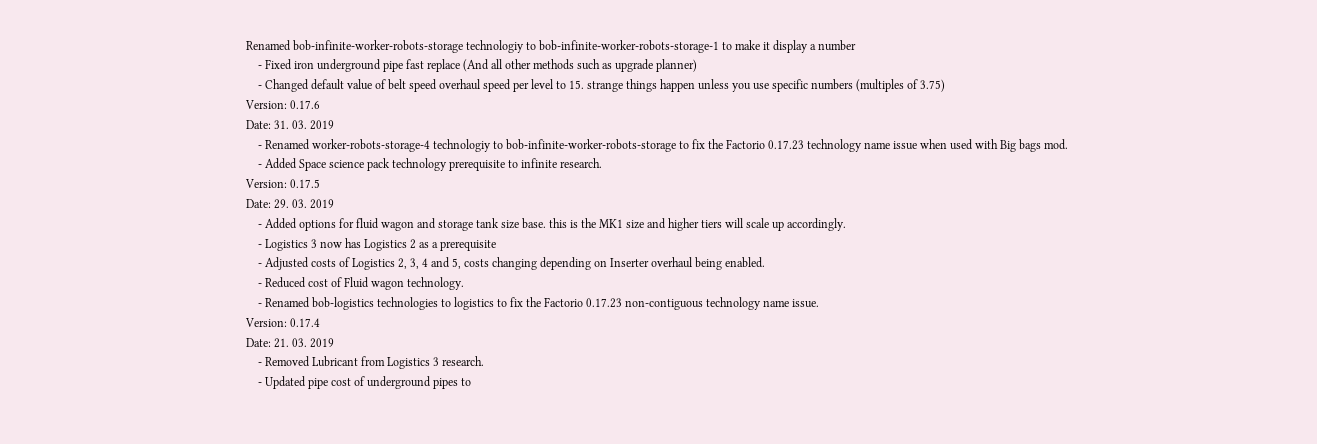Renamed bob-infinite-worker-robots-storage technologiy to bob-infinite-worker-robots-storage-1 to make it display a number
    - Fixed iron underground pipe fast replace (And all other methods such as upgrade planner)
    - Changed default value of belt speed overhaul speed per level to 15. strange things happen unless you use specific numbers (multiples of 3.75)
Version: 0.17.6
Date: 31. 03. 2019
    - Renamed worker-robots-storage-4 technologiy to bob-infinite-worker-robots-storage to fix the Factorio 0.17.23 technology name issue when used with Big bags mod.
    - Added Space science pack technology prerequisite to infinite research.
Version: 0.17.5
Date: 29. 03. 2019
    - Added options for fluid wagon and storage tank size base. this is the MK1 size and higher tiers will scale up accordingly.
    - Logistics 3 now has Logistics 2 as a prerequisite
    - Adjusted costs of Logistics 2, 3, 4 and 5, costs changing depending on Inserter overhaul being enabled.
    - Reduced cost of Fluid wagon technology.
    - Renamed bob-logistics technologies to logistics to fix the Factorio 0.17.23 non-contiguous technology name issue.
Version: 0.17.4
Date: 21. 03. 2019
    - Removed Lubricant from Logistics 3 research.
    - Updated pipe cost of underground pipes to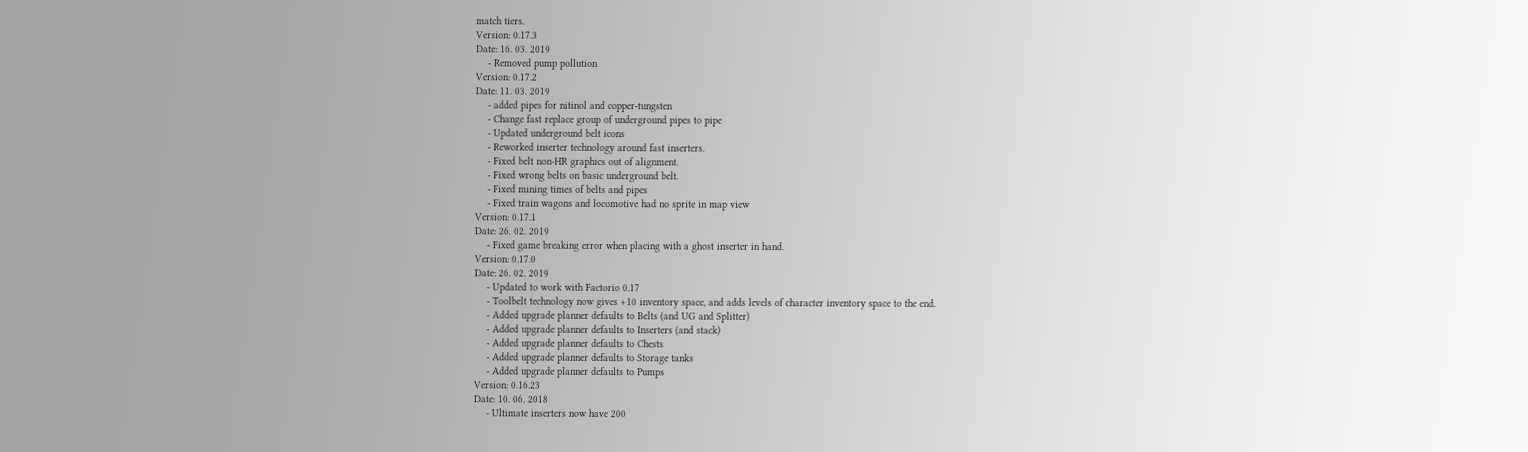match tiers.
Version: 0.17.3
Date: 16. 03. 2019
    - Removed pump pollution
Version: 0.17.2
Date: 11. 03. 2019
    - added pipes for nitinol and copper-tungsten
    - Change fast replace group of underground pipes to pipe
    - Updated underground belt icons
    - Reworked inserter technology around fast inserters.
    - Fixed belt non-HR graphics out of alignment.
    - Fixed wrong belts on basic underground belt.
    - Fixed mining times of belts and pipes
    - Fixed train wagons and locomotive had no sprite in map view
Version: 0.17.1
Date: 26. 02. 2019
    - Fixed game breaking error when placing with a ghost inserter in hand.
Version: 0.17.0
Date: 26. 02. 2019
    - Updated to work with Factorio 0.17
    - Toolbelt technology now gives +10 inventory space, and adds levels of character inventory space to the end.
    - Added upgrade planner defaults to Belts (and UG and Splitter)
    - Added upgrade planner defaults to Inserters (and stack)
    - Added upgrade planner defaults to Chests
    - Added upgrade planner defaults to Storage tanks
    - Added upgrade planner defaults to Pumps
Version: 0.16.23
Date: 10. 06. 2018
    - Ultimate inserters now have 200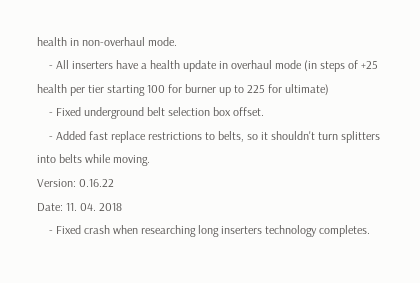health in non-overhaul mode.
    - All inserters have a health update in overhaul mode (in steps of +25 health per tier starting 100 for burner up to 225 for ultimate)
    - Fixed underground belt selection box offset.
    - Added fast replace restrictions to belts, so it shouldn't turn splitters into belts while moving.
Version: 0.16.22
Date: 11. 04. 2018
    - Fixed crash when researching long inserters technology completes.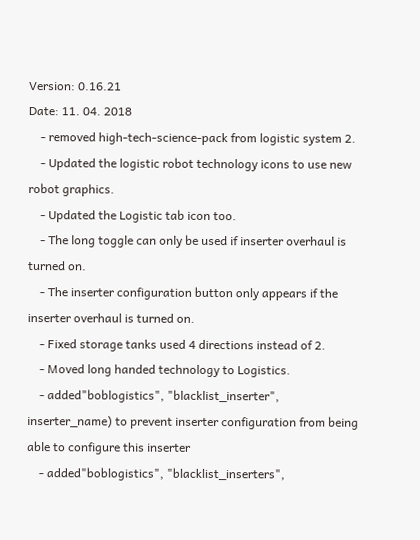Version: 0.16.21
Date: 11. 04. 2018
    - removed high-tech-science-pack from logistic system 2.
    - Updated the logistic robot technology icons to use new robot graphics.
    - Updated the Logistic tab icon too.
    - The long toggle can only be used if inserter overhaul is turned on.
    - The inserter configuration button only appears if the inserter overhaul is turned on.
    - Fixed storage tanks used 4 directions instead of 2.
    - Moved long handed technology to Logistics.
    - added"boblogistics", "blacklist_inserter", inserter_name) to prevent inserter configuration from being able to configure this inserter
    - added"boblogistics", "blacklist_inserters",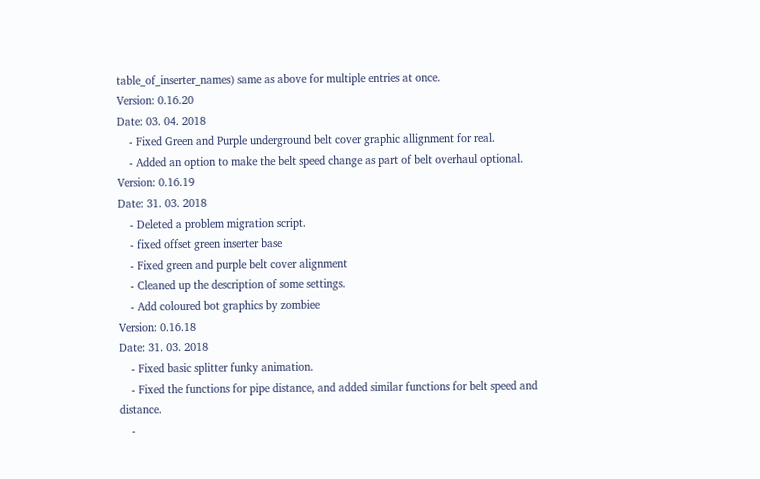table_of_inserter_names) same as above for multiple entries at once.
Version: 0.16.20
Date: 03. 04. 2018
    - Fixed Green and Purple underground belt cover graphic allignment for real.
    - Added an option to make the belt speed change as part of belt overhaul optional.
Version: 0.16.19
Date: 31. 03. 2018
    - Deleted a problem migration script.
    - fixed offset green inserter base
    - Fixed green and purple belt cover alignment
    - Cleaned up the description of some settings.
    - Add coloured bot graphics by zombiee
Version: 0.16.18
Date: 31. 03. 2018
    - Fixed basic splitter funky animation.
    - Fixed the functions for pipe distance, and added similar functions for belt speed and distance.
    -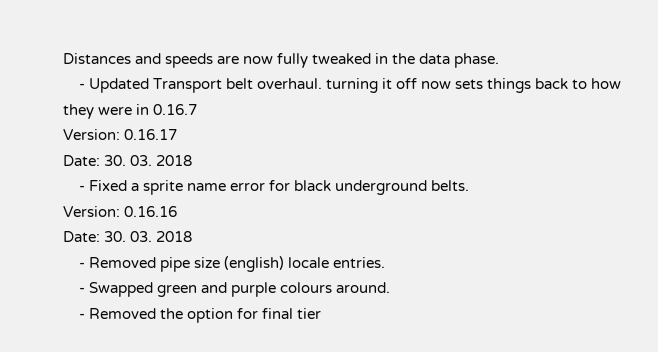Distances and speeds are now fully tweaked in the data phase.
    - Updated Transport belt overhaul. turning it off now sets things back to how they were in 0.16.7
Version: 0.16.17
Date: 30. 03. 2018
    - Fixed a sprite name error for black underground belts.
Version: 0.16.16
Date: 30. 03. 2018
    - Removed pipe size (english) locale entries.
    - Swapped green and purple colours around.
    - Removed the option for final tier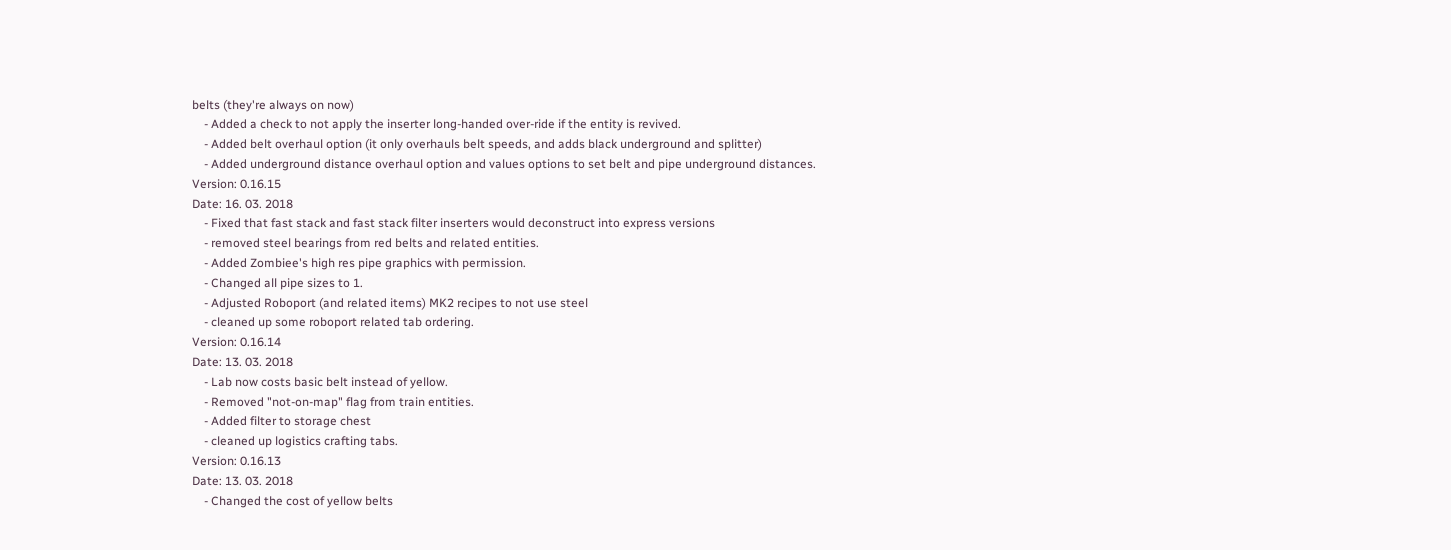belts (they're always on now)
    - Added a check to not apply the inserter long-handed over-ride if the entity is revived.
    - Added belt overhaul option (it only overhauls belt speeds, and adds black underground and splitter)
    - Added underground distance overhaul option and values options to set belt and pipe underground distances.
Version: 0.16.15
Date: 16. 03. 2018
    - Fixed that fast stack and fast stack filter inserters would deconstruct into express versions
    - removed steel bearings from red belts and related entities.
    - Added Zombiee's high res pipe graphics with permission.
    - Changed all pipe sizes to 1.
    - Adjusted Roboport (and related items) MK2 recipes to not use steel
    - cleaned up some roboport related tab ordering.
Version: 0.16.14
Date: 13. 03. 2018
    - Lab now costs basic belt instead of yellow.
    - Removed "not-on-map" flag from train entities.
    - Added filter to storage chest
    - cleaned up logistics crafting tabs.
Version: 0.16.13
Date: 13. 03. 2018
    - Changed the cost of yellow belts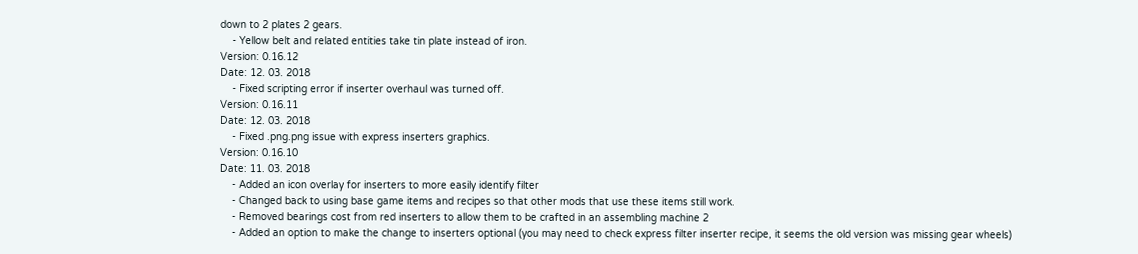down to 2 plates 2 gears.
    - Yellow belt and related entities take tin plate instead of iron.
Version: 0.16.12
Date: 12. 03. 2018
    - Fixed scripting error if inserter overhaul was turned off.
Version: 0.16.11
Date: 12. 03. 2018
    - Fixed .png.png issue with express inserters graphics.
Version: 0.16.10
Date: 11. 03. 2018
    - Added an icon overlay for inserters to more easily identify filter
    - Changed back to using base game items and recipes so that other mods that use these items still work.
    - Removed bearings cost from red inserters to allow them to be crafted in an assembling machine 2
    - Added an option to make the change to inserters optional (you may need to check express filter inserter recipe, it seems the old version was missing gear wheels)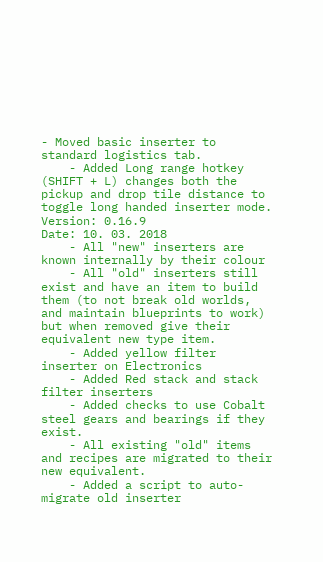- Moved basic inserter to standard logistics tab.
    - Added Long range hotkey (SHIFT + L) changes both the pickup and drop tile distance to toggle long handed inserter mode.
Version: 0.16.9
Date: 10. 03. 2018
    - All "new" inserters are known internally by their colour
    - All "old" inserters still exist and have an item to build them (to not break old worlds, and maintain blueprints to work) but when removed give their equivalent new type item.
    - Added yellow filter inserter on Electronics
    - Added Red stack and stack filter inserters
    - Added checks to use Cobalt steel gears and bearings if they exist.
    - All existing "old" items and recipes are migrated to their new equivalent.
    - Added a script to auto-migrate old inserter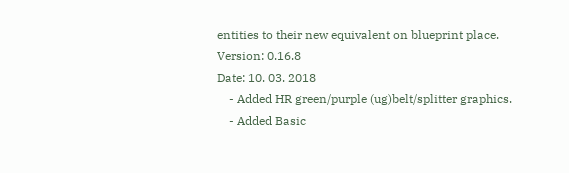entities to their new equivalent on blueprint place.
Version: 0.16.8
Date: 10. 03. 2018
    - Added HR green/purple (ug)belt/splitter graphics.
    - Added Basic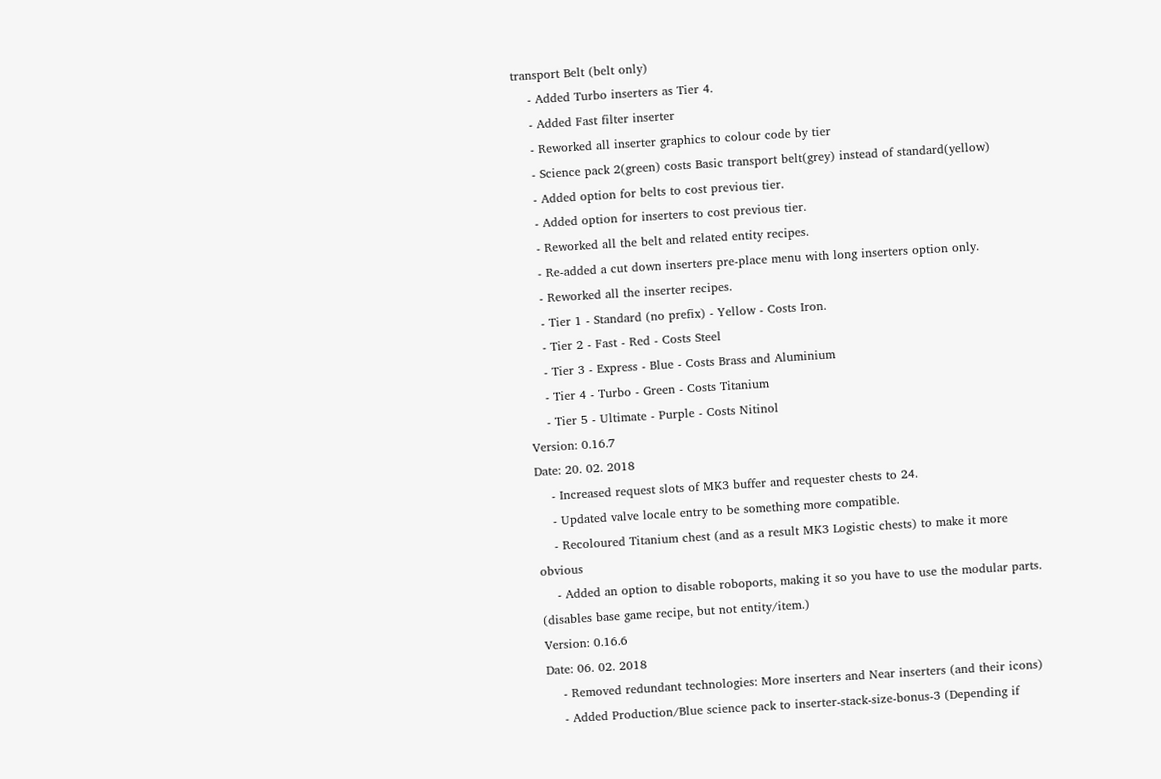transport Belt (belt only)
    - Added Turbo inserters as Tier 4.
    - Added Fast filter inserter
    - Reworked all inserter graphics to colour code by tier
    - Science pack 2(green) costs Basic transport belt(grey) instead of standard(yellow)
    - Added option for belts to cost previous tier.
    - Added option for inserters to cost previous tier.
    - Reworked all the belt and related entity recipes.
    - Re-added a cut down inserters pre-place menu with long inserters option only.
    - Reworked all the inserter recipes.
    - Tier 1 - Standard (no prefix) - Yellow - Costs Iron.
    - Tier 2 - Fast - Red - Costs Steel
    - Tier 3 - Express - Blue - Costs Brass and Aluminium
    - Tier 4 - Turbo - Green - Costs Titanium
    - Tier 5 - Ultimate - Purple - Costs Nitinol
Version: 0.16.7
Date: 20. 02. 2018
    - Increased request slots of MK3 buffer and requester chests to 24.
    - Updated valve locale entry to be something more compatible.
    - Recoloured Titanium chest (and as a result MK3 Logistic chests) to make it more obvious
    - Added an option to disable roboports, making it so you have to use the modular parts. (disables base game recipe, but not entity/item.)
Version: 0.16.6
Date: 06. 02. 2018
    - Removed redundant technologies: More inserters and Near inserters (and their icons)
    - Added Production/Blue science pack to inserter-stack-size-bonus-3 (Depending if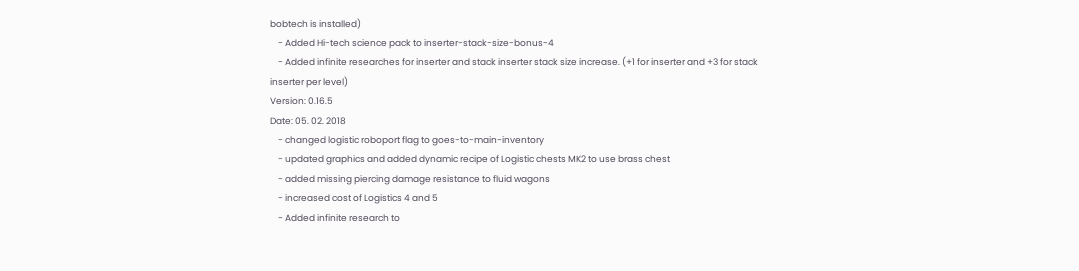bobtech is installed)
    - Added Hi-tech science pack to inserter-stack-size-bonus-4
    - Added infinite researches for inserter and stack inserter stack size increase. (+1 for inserter and +3 for stack inserter per level)
Version: 0.16.5
Date: 05. 02. 2018
    - changed logistic roboport flag to goes-to-main-inventory
    - updated graphics and added dynamic recipe of Logistic chests MK2 to use brass chest
    - added missing piercing damage resistance to fluid wagons
    - increased cost of Logistics 4 and 5
    - Added infinite research to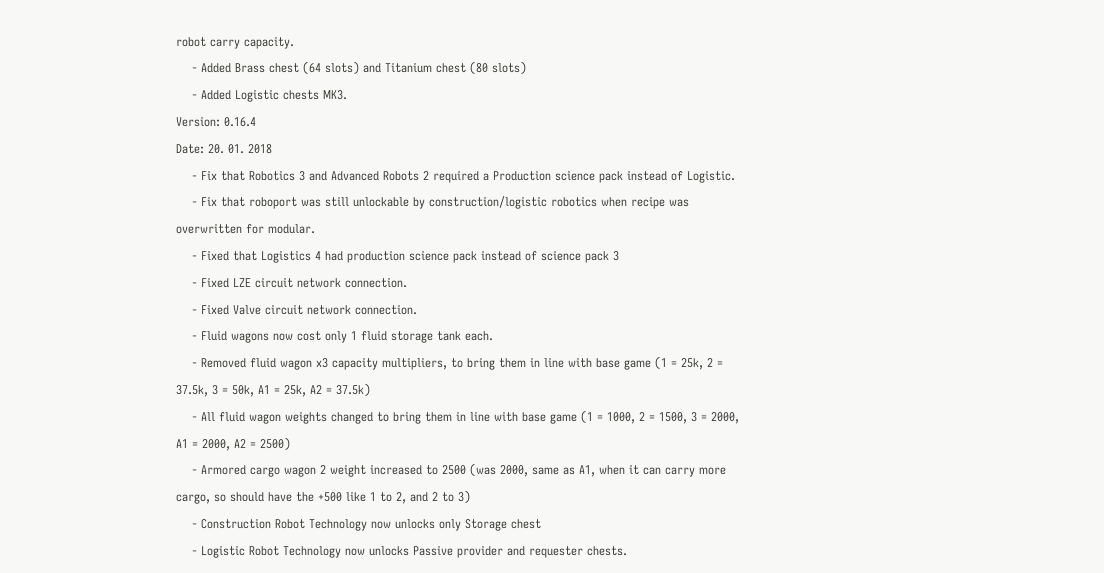robot carry capacity.
    - Added Brass chest (64 slots) and Titanium chest (80 slots)
    - Added Logistic chests MK3.
Version: 0.16.4
Date: 20. 01. 2018
    - Fix that Robotics 3 and Advanced Robots 2 required a Production science pack instead of Logistic.
    - Fix that roboport was still unlockable by construction/logistic robotics when recipe was overwritten for modular.
    - Fixed that Logistics 4 had production science pack instead of science pack 3
    - Fixed LZE circuit network connection.
    - Fixed Valve circuit network connection.
    - Fluid wagons now cost only 1 fluid storage tank each.
    - Removed fluid wagon x3 capacity multipliers, to bring them in line with base game (1 = 25k, 2 = 37.5k, 3 = 50k, A1 = 25k, A2 = 37.5k)
    - All fluid wagon weights changed to bring them in line with base game (1 = 1000, 2 = 1500, 3 = 2000, A1 = 2000, A2 = 2500)
    - Armored cargo wagon 2 weight increased to 2500 (was 2000, same as A1, when it can carry more cargo, so should have the +500 like 1 to 2, and 2 to 3)
    - Construction Robot Technology now unlocks only Storage chest
    - Logistic Robot Technology now unlocks Passive provider and requester chests.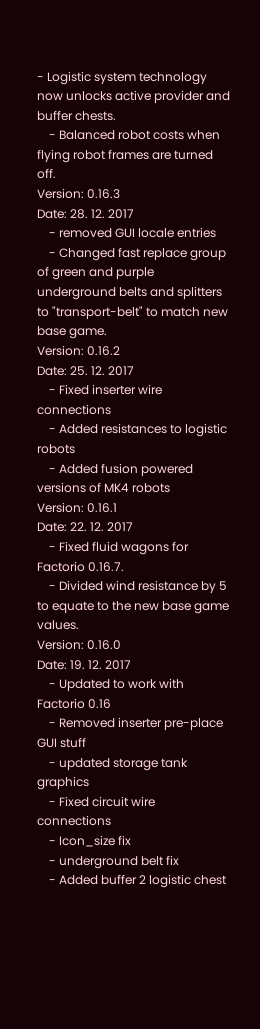- Logistic system technology now unlocks active provider and buffer chests.
    - Balanced robot costs when flying robot frames are turned off.
Version: 0.16.3
Date: 28. 12. 2017
    - removed GUI locale entries
    - Changed fast replace group of green and purple underground belts and splitters to "transport-belt" to match new base game.
Version: 0.16.2
Date: 25. 12. 2017
    - Fixed inserter wire connections
    - Added resistances to logistic robots
    - Added fusion powered versions of MK4 robots
Version: 0.16.1
Date: 22. 12. 2017
    - Fixed fluid wagons for Factorio 0.16.7.
    - Divided wind resistance by 5 to equate to the new base game values.
Version: 0.16.0
Date: 19. 12. 2017
    - Updated to work with Factorio 0.16
    - Removed inserter pre-place GUI stuff
    - updated storage tank graphics
    - Fixed circuit wire connections
    - Icon_size fix
    - underground belt fix
    - Added buffer 2 logistic chest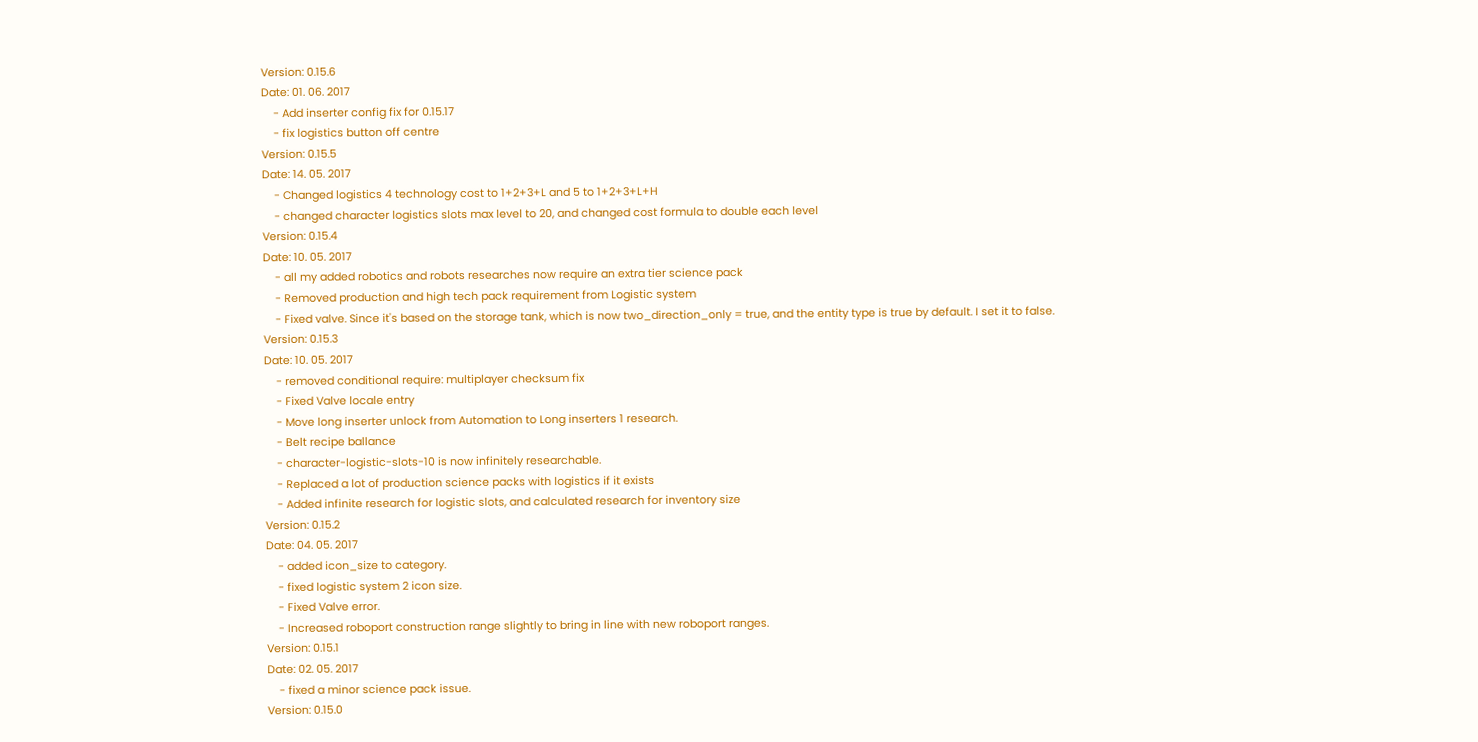Version: 0.15.6
Date: 01. 06. 2017
    - Add inserter config fix for 0.15.17
    - fix logistics button off centre
Version: 0.15.5
Date: 14. 05. 2017
    - Changed logistics 4 technology cost to 1+2+3+L and 5 to 1+2+3+L+H
    - changed character logistics slots max level to 20, and changed cost formula to double each level
Version: 0.15.4
Date: 10. 05. 2017
    - all my added robotics and robots researches now require an extra tier science pack
    - Removed production and high tech pack requirement from Logistic system
    - Fixed valve. Since it's based on the storage tank, which is now two_direction_only = true, and the entity type is true by default. I set it to false.
Version: 0.15.3
Date: 10. 05. 2017
    - removed conditional require: multiplayer checksum fix
    - Fixed Valve locale entry
    - Move long inserter unlock from Automation to Long inserters 1 research.
    - Belt recipe ballance
    - character-logistic-slots-10 is now infinitely researchable.
    - Replaced a lot of production science packs with logistics if it exists
    - Added infinite research for logistic slots, and calculated research for inventory size
Version: 0.15.2
Date: 04. 05. 2017
    - added icon_size to category.
    - fixed logistic system 2 icon size.
    - Fixed Valve error.
    - Increased roboport construction range slightly to bring in line with new roboport ranges.
Version: 0.15.1
Date: 02. 05. 2017
    - fixed a minor science pack issue.
Version: 0.15.0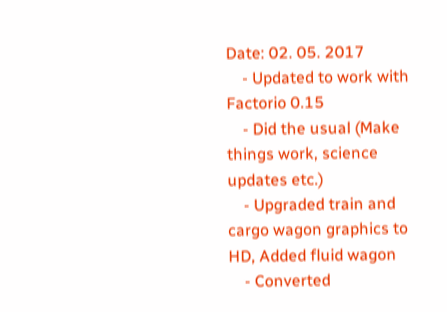Date: 02. 05. 2017
    - Updated to work with Factorio 0.15
    - Did the usual (Make things work, science updates etc.)
    - Upgraded train and cargo wagon graphics to HD, Added fluid wagon
    - Converted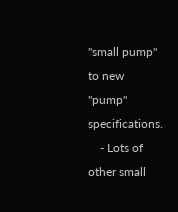"small pump" to new "pump" specifications.
    - Lots of other small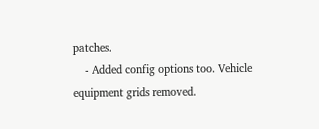patches.
    - Added config options too. Vehicle equipment grids removed.